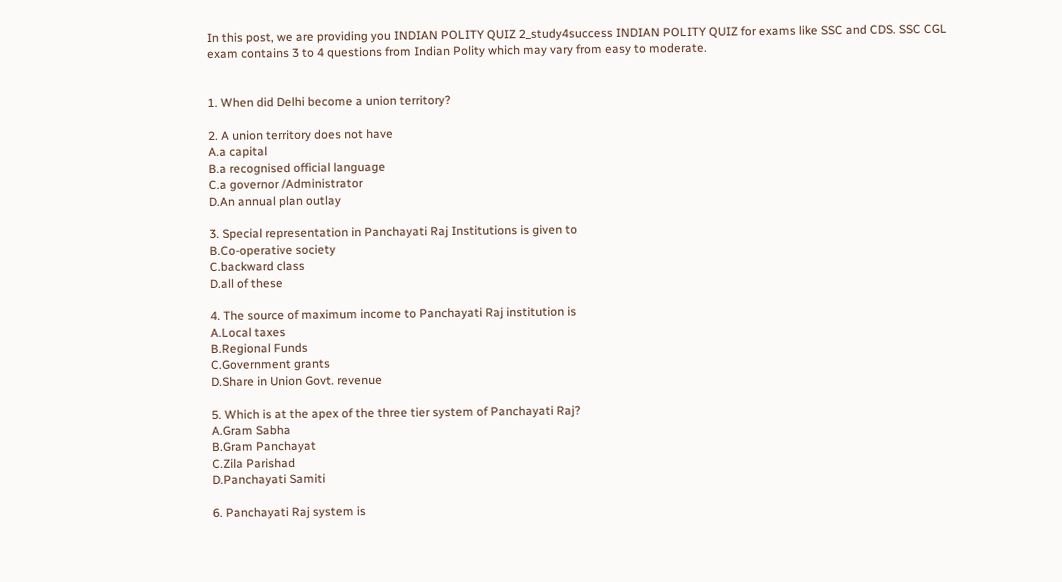In this post, we are providing you INDIAN POLITY QUIZ 2_study4success INDIAN POLITY QUIZ for exams like SSC and CDS. SSC CGL exam contains 3 to 4 questions from Indian Polity which may vary from easy to moderate.


1. When did Delhi become a union territory?

2. A union territory does not have
A.a capital
B.a recognised official language
C.a governor /Administrator
D.An annual plan outlay

3. Special representation in Panchayati Raj Institutions is given to
B.Co-operative society
C.backward class
D.all of these

4. The source of maximum income to Panchayati Raj institution is
A.Local taxes
B.Regional Funds
C.Government grants
D.Share in Union Govt. revenue

5. Which is at the apex of the three tier system of Panchayati Raj?
A.Gram Sabha
B.Gram Panchayat
C.Zila Parishad
D.Panchayati Samiti

6. Panchayati Raj system is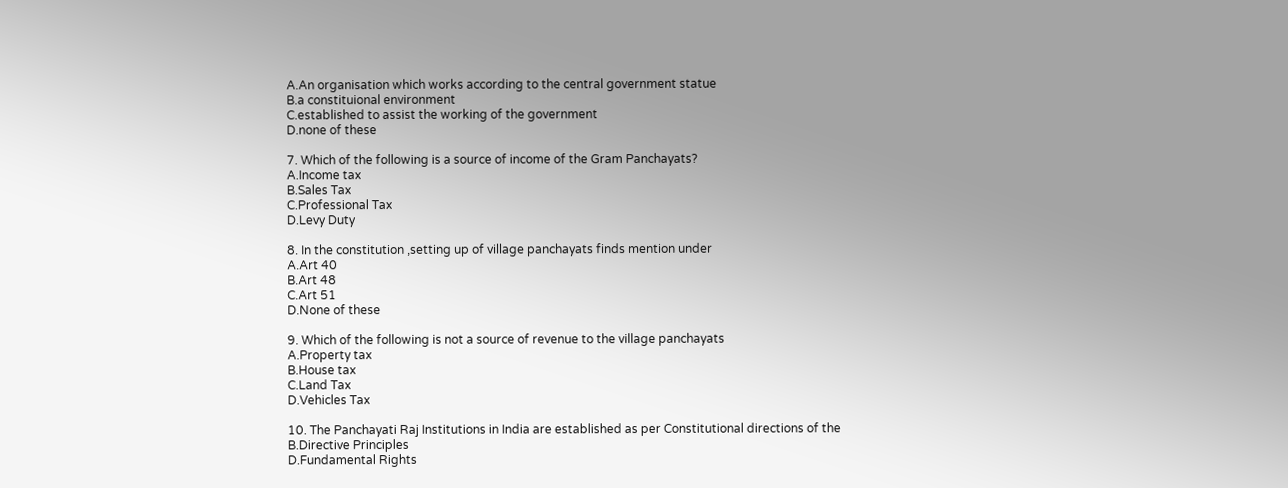A.An organisation which works according to the central government statue
B.a constituional environment
C.established to assist the working of the government
D.none of these

7. Which of the following is a source of income of the Gram Panchayats?
A.Income tax
B.Sales Tax
C.Professional Tax
D.Levy Duty

8. In the constitution ,setting up of village panchayats finds mention under
A.Art 40
B.Art 48
C.Art 51
D.None of these

9. Which of the following is not a source of revenue to the village panchayats
A.Property tax
B.House tax
C.Land Tax
D.Vehicles Tax

10. The Panchayati Raj Institutions in India are established as per Constitutional directions of the
B.Directive Principles
D.Fundamental Rights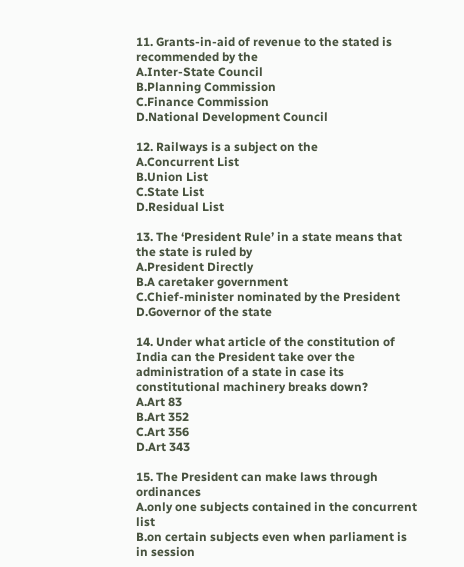11. Grants-in-aid of revenue to the stated is recommended by the
A.Inter-State Council
B.Planning Commission
C.Finance Commission
D.National Development Council

12. Railways is a subject on the
A.Concurrent List
B.Union List
C.State List
D.Residual List

13. The ‘President Rule’ in a state means that the state is ruled by
A.President Directly
B.A caretaker government
C.Chief-minister nominated by the President
D.Governor of the state

14. Under what article of the constitution of India can the President take over the administration of a state in case its constitutional machinery breaks down?
A.Art 83
B.Art 352
C.Art 356
D.Art 343

15. The President can make laws through ordinances
A.only one subjects contained in the concurrent list
B.on certain subjects even when parliament is in session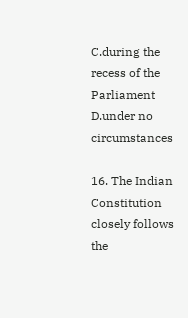C.during the recess of the Parliament
D.under no circumstances

16. The Indian Constitution closely follows the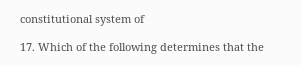constitutional system of

17. Which of the following determines that the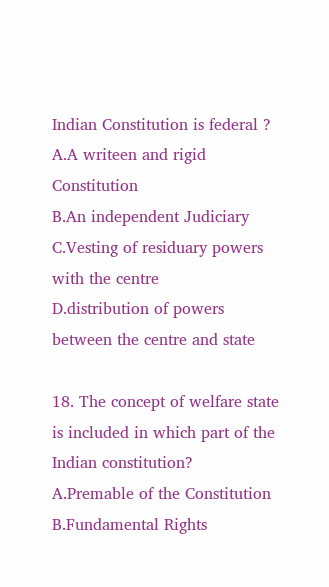Indian Constitution is federal ?
A.A writeen and rigid Constitution
B.An independent Judiciary
C.Vesting of residuary powers with the centre
D.distribution of powers between the centre and state

18. The concept of welfare state is included in which part of the Indian constitution?
A.Premable of the Constitution
B.Fundamental Rights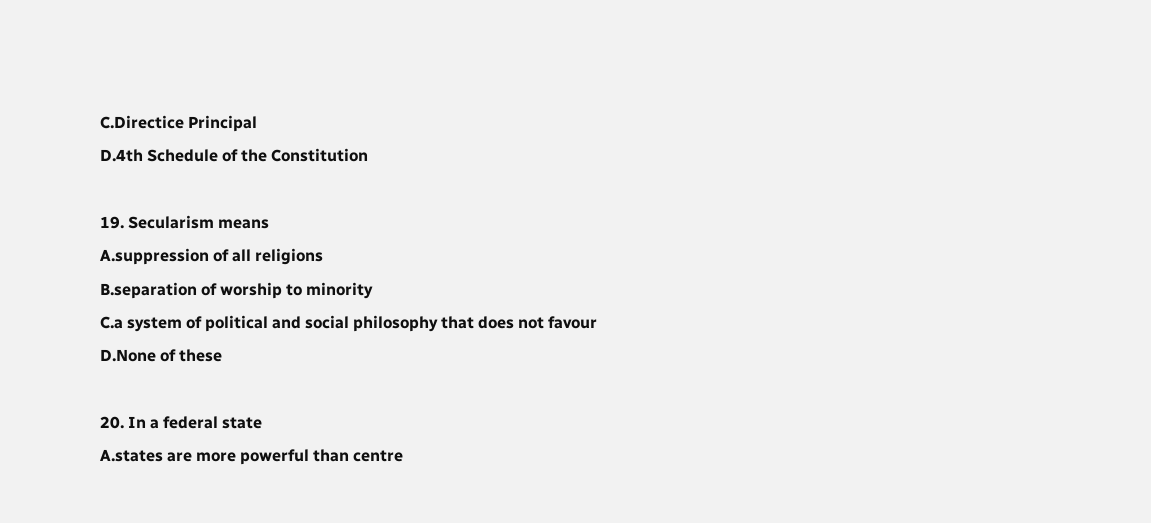C.Directice Principal
D.4th Schedule of the Constitution

19. Secularism means
A.suppression of all religions
B.separation of worship to minority
C.a system of political and social philosophy that does not favour
D.None of these

20. In a federal state
A.states are more powerful than centre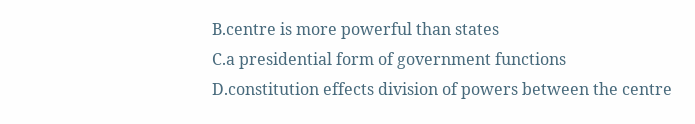B.centre is more powerful than states
C.a presidential form of government functions
D.constitution effects division of powers between the centre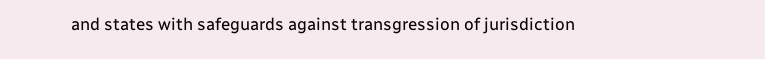and states with safeguards against transgression of jurisdiction